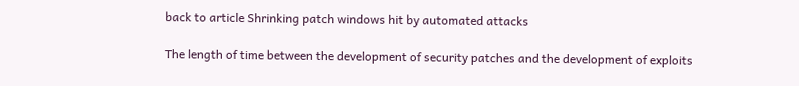back to article Shrinking patch windows hit by automated attacks

The length of time between the development of security patches and the development of exploits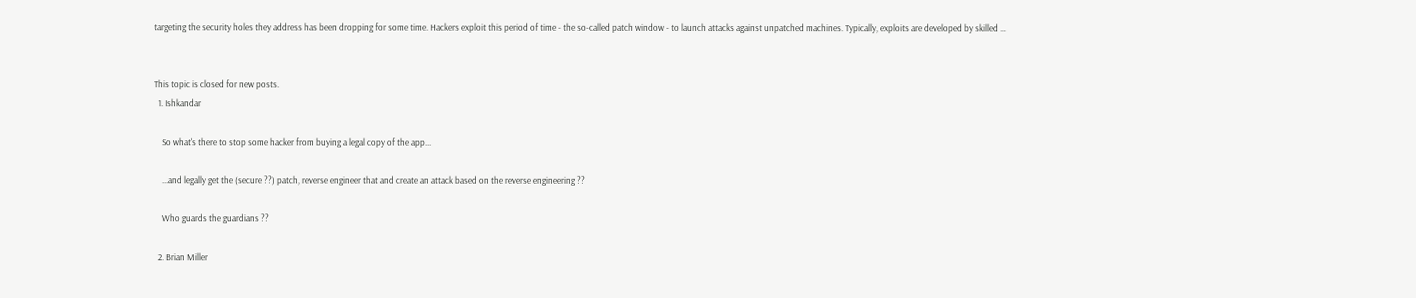targeting the security holes they address has been dropping for some time. Hackers exploit this period of time - the so-called patch window - to launch attacks against unpatched machines. Typically, exploits are developed by skilled …


This topic is closed for new posts.
  1. Ishkandar

    So what's there to stop some hacker from buying a legal copy of the app...

    ...and legally get the (secure ??) patch, reverse engineer that and create an attack based on the reverse engineering ??

    Who guards the guardians ??

  2. Brian Miller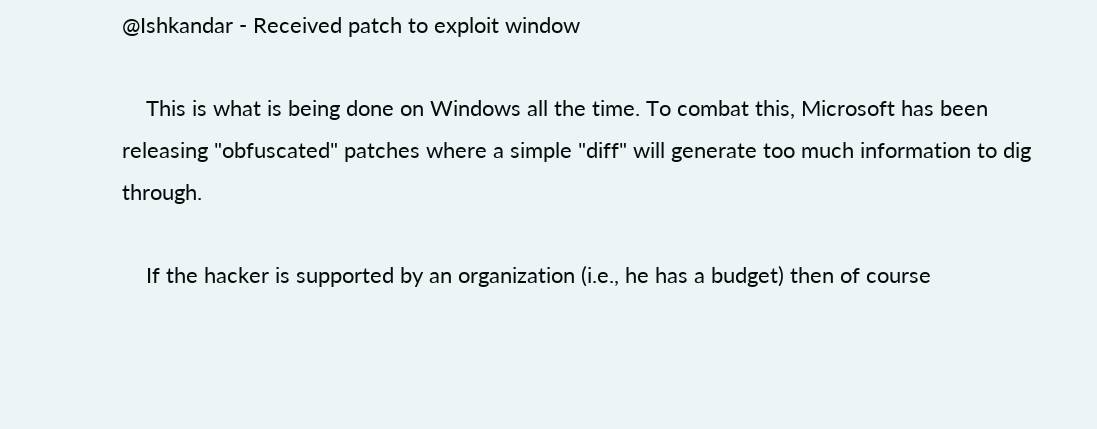@Ishkandar - Received patch to exploit window

    This is what is being done on Windows all the time. To combat this, Microsoft has been releasing "obfuscated" patches where a simple "diff" will generate too much information to dig through.

    If the hacker is supported by an organization (i.e., he has a budget) then of course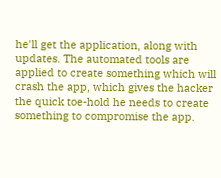he'll get the application, along with updates. The automated tools are applied to create something which will crash the app, which gives the hacker the quick toe-hold he needs to create something to compromise the app.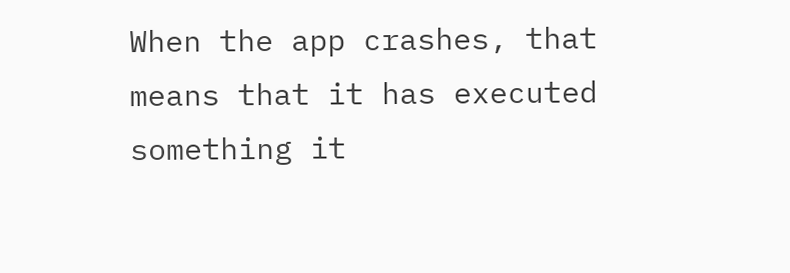When the app crashes, that means that it has executed something it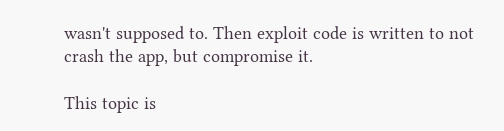wasn't supposed to. Then exploit code is written to not crash the app, but compromise it.

This topic is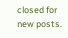closed for new posts.